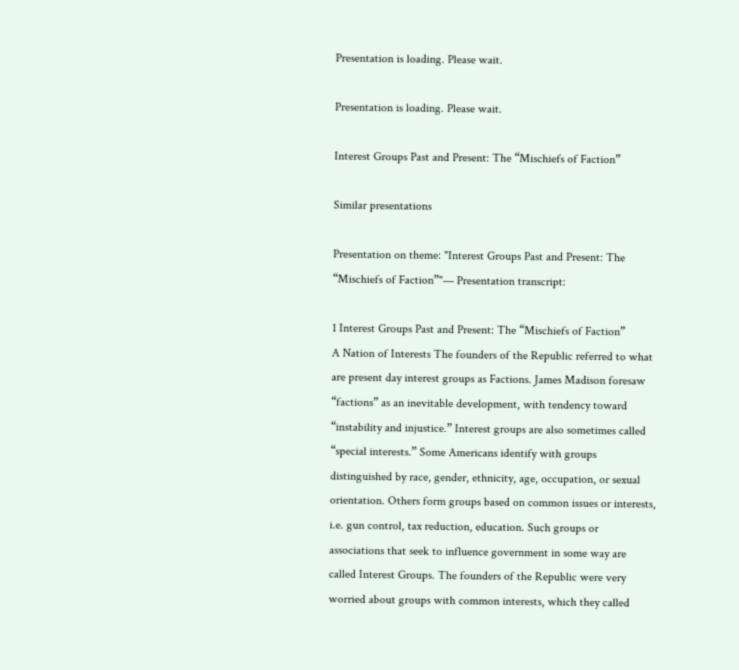Presentation is loading. Please wait.

Presentation is loading. Please wait.

Interest Groups Past and Present: The “Mischiefs of Faction”

Similar presentations

Presentation on theme: "Interest Groups Past and Present: The “Mischiefs of Faction”"— Presentation transcript:

1 Interest Groups Past and Present: The “Mischiefs of Faction”
A Nation of Interests The founders of the Republic referred to what are present day interest groups as Factions. James Madison foresaw “factions” as an inevitable development, with tendency toward “instability and injustice.” Interest groups are also sometimes called “special interests.” Some Americans identify with groups distinguished by race, gender, ethnicity, age, occupation, or sexual orientation. Others form groups based on common issues or interests, i.e. gun control, tax reduction, education. Such groups or associations that seek to influence government in some way are called Interest Groups. The founders of the Republic were very worried about groups with common interests, which they called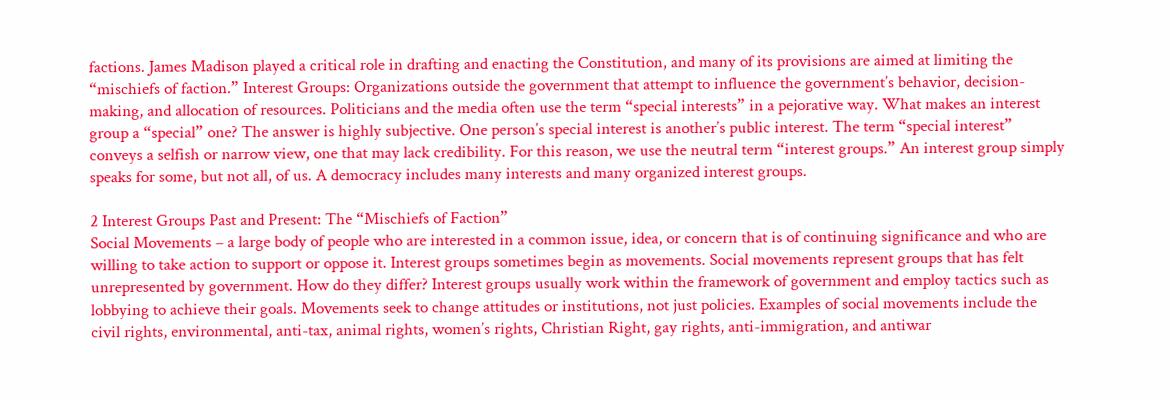factions. James Madison played a critical role in drafting and enacting the Constitution, and many of its provisions are aimed at limiting the “mischiefs of faction.” Interest Groups: Organizations outside the government that attempt to influence the government’s behavior, decision-making, and allocation of resources. Politicians and the media often use the term “special interests” in a pejorative way. What makes an interest group a “special” one? The answer is highly subjective. One person’s special interest is another’s public interest. The term “special interest” conveys a selfish or narrow view, one that may lack credibility. For this reason, we use the neutral term “interest groups.” An interest group simply speaks for some, but not all, of us. A democracy includes many interests and many organized interest groups.

2 Interest Groups Past and Present: The “Mischiefs of Faction”
Social Movements – a large body of people who are interested in a common issue, idea, or concern that is of continuing significance and who are willing to take action to support or oppose it. Interest groups sometimes begin as movements. Social movements represent groups that has felt unrepresented by government. How do they differ? Interest groups usually work within the framework of government and employ tactics such as lobbying to achieve their goals. Movements seek to change attitudes or institutions, not just policies. Examples of social movements include the civil rights, environmental, anti-tax, animal rights, women’s rights, Christian Right, gay rights, anti-immigration, and antiwar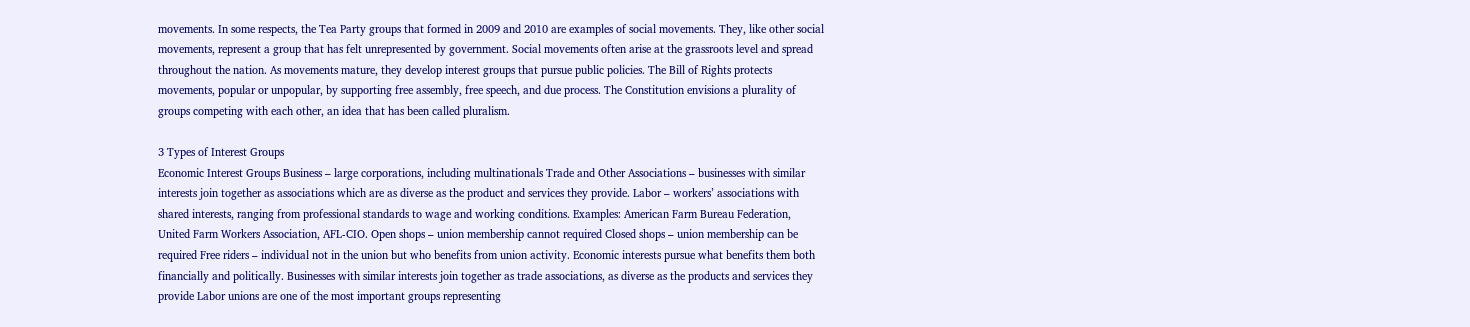movements. In some respects, the Tea Party groups that formed in 2009 and 2010 are examples of social movements. They, like other social movements, represent a group that has felt unrepresented by government. Social movements often arise at the grassroots level and spread throughout the nation. As movements mature, they develop interest groups that pursue public policies. The Bill of Rights protects movements, popular or unpopular, by supporting free assembly, free speech, and due process. The Constitution envisions a plurality of groups competing with each other, an idea that has been called pluralism.

3 Types of Interest Groups
Economic Interest Groups Business – large corporations, including multinationals Trade and Other Associations – businesses with similar interests join together as associations which are as diverse as the product and services they provide. Labor – workers’ associations with shared interests, ranging from professional standards to wage and working conditions. Examples: American Farm Bureau Federation, United Farm Workers Association, AFL-CIO. Open shops – union membership cannot required Closed shops – union membership can be required Free riders – individual not in the union but who benefits from union activity. Economic interests pursue what benefits them both financially and politically. Businesses with similar interests join together as trade associations, as diverse as the products and services they provide Labor unions are one of the most important groups representing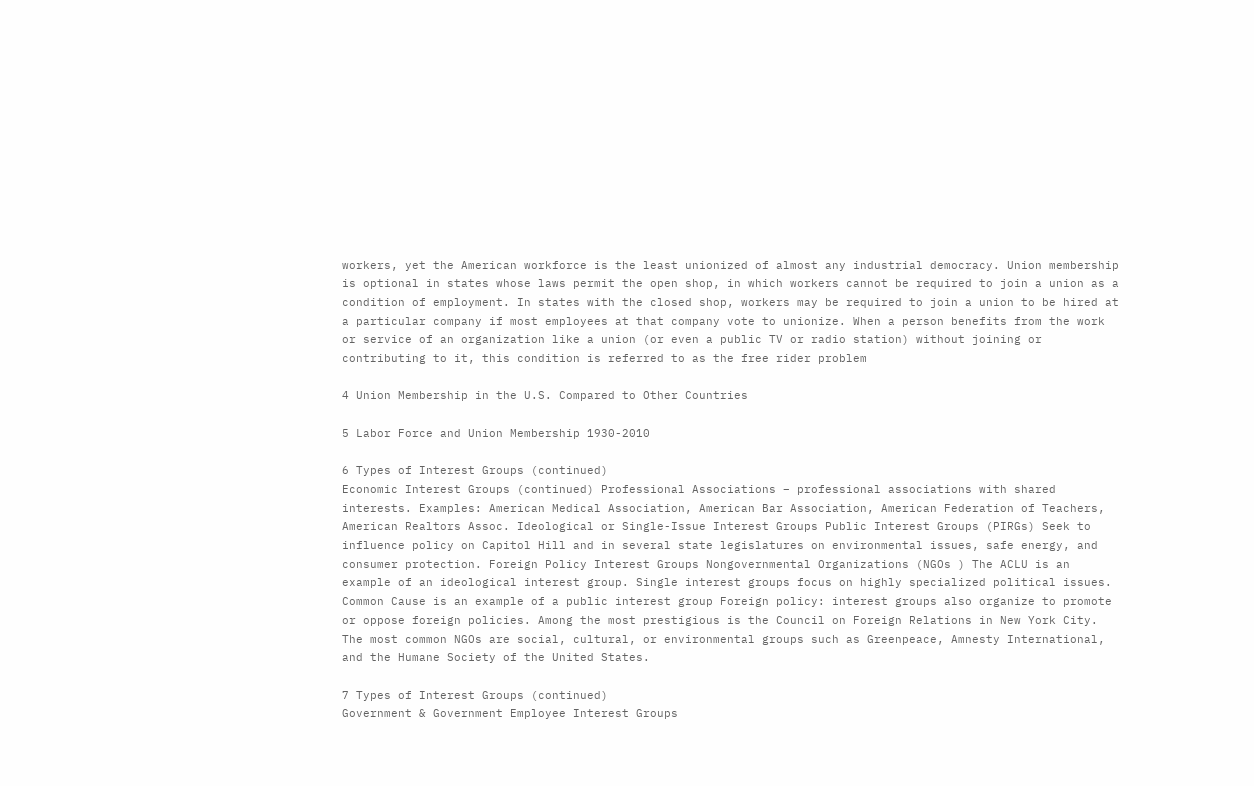workers, yet the American workforce is the least unionized of almost any industrial democracy. Union membership is optional in states whose laws permit the open shop, in which workers cannot be required to join a union as a condition of employment. In states with the closed shop, workers may be required to join a union to be hired at a particular company if most employees at that company vote to unionize. When a person benefits from the work or service of an organization like a union (or even a public TV or radio station) without joining or contributing to it, this condition is referred to as the free rider problem

4 Union Membership in the U.S. Compared to Other Countries

5 Labor Force and Union Membership 1930-2010

6 Types of Interest Groups (continued)
Economic Interest Groups (continued) Professional Associations – professional associations with shared interests. Examples: American Medical Association, American Bar Association, American Federation of Teachers, American Realtors Assoc. Ideological or Single-Issue Interest Groups Public Interest Groups (PIRGs) Seek to influence policy on Capitol Hill and in several state legislatures on environmental issues, safe energy, and consumer protection. Foreign Policy Interest Groups Nongovernmental Organizations (NGOs ) The ACLU is an example of an ideological interest group. Single interest groups focus on highly specialized political issues. Common Cause is an example of a public interest group Foreign policy: interest groups also organize to promote or oppose foreign policies. Among the most prestigious is the Council on Foreign Relations in New York City. The most common NGOs are social, cultural, or environmental groups such as Greenpeace, Amnesty International, and the Humane Society of the United States.

7 Types of Interest Groups (continued)
Government & Government Employee Interest Groups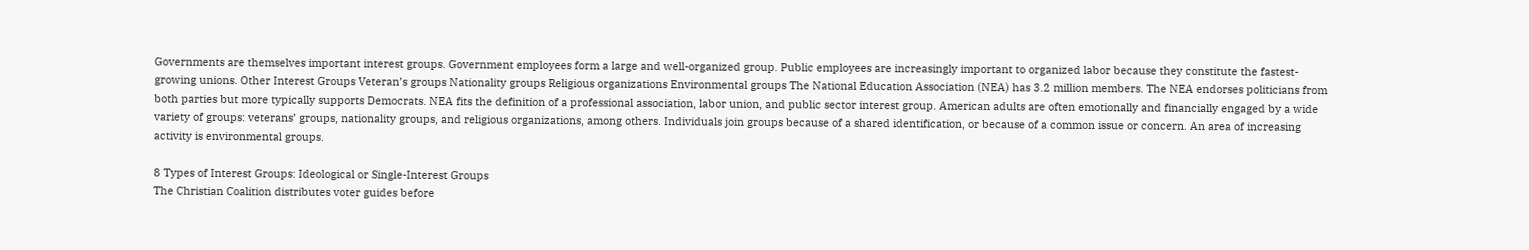Governments are themselves important interest groups. Government employees form a large and well-organized group. Public employees are increasingly important to organized labor because they constitute the fastest- growing unions. Other Interest Groups Veteran’s groups Nationality groups Religious organizations Environmental groups The National Education Association (NEA) has 3.2 million members. The NEA endorses politicians from both parties but more typically supports Democrats. NEA fits the definition of a professional association, labor union, and public sector interest group. American adults are often emotionally and financially engaged by a wide variety of groups: veterans’ groups, nationality groups, and religious organizations, among others. Individuals join groups because of a shared identification, or because of a common issue or concern. An area of increasing activity is environmental groups.

8 Types of Interest Groups: Ideological or Single-Interest Groups
The Christian Coalition distributes voter guides before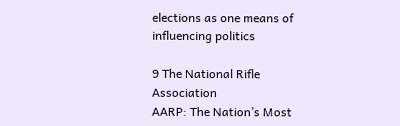elections as one means of influencing politics

9 The National Rifle Association
AARP: The Nation’s Most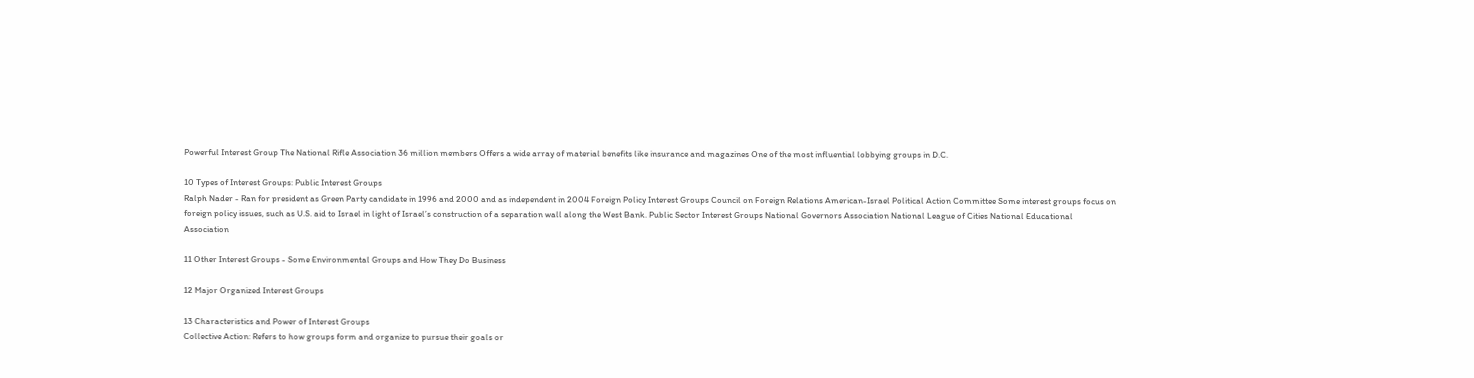Powerful Interest Group The National Rifle Association 36 million members Offers a wide array of material benefits like insurance and magazines One of the most influential lobbying groups in D.C.

10 Types of Interest Groups: Public Interest Groups
Ralph Nader - Ran for president as Green Party candidate in 1996 and 2000 and as independent in 2004 Foreign Policy Interest Groups Council on Foreign Relations American-Israel Political Action Committee Some interest groups focus on foreign policy issues, such as U.S. aid to Israel in light of Israel’s construction of a separation wall along the West Bank. Public Sector Interest Groups National Governors Association National League of Cities National Educational Association

11 Other Interest Groups - Some Environmental Groups and How They Do Business

12 Major Organized Interest Groups

13 Characteristics and Power of Interest Groups
Collective Action: Refers to how groups form and organize to pursue their goals or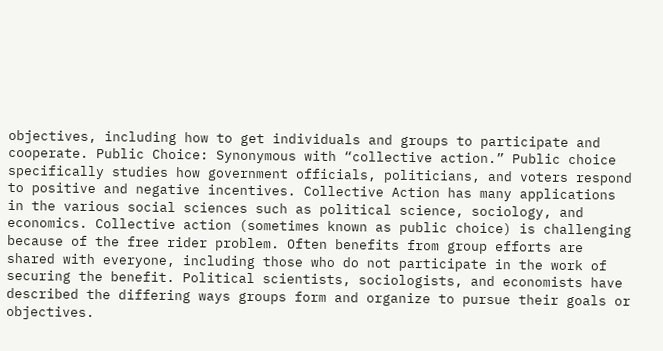objectives, including how to get individuals and groups to participate and cooperate. Public Choice: Synonymous with “collective action.” Public choice specifically studies how government officials, politicians, and voters respond to positive and negative incentives. Collective Action has many applications in the various social sciences such as political science, sociology, and economics. Collective action (sometimes known as public choice) is challenging because of the free rider problem. Often benefits from group efforts are shared with everyone, including those who do not participate in the work of securing the benefit. Political scientists, sociologists, and economists have described the differing ways groups form and organize to pursue their goals or objectives.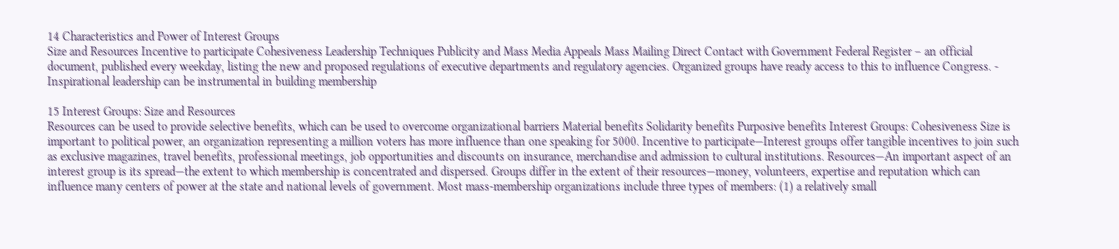14 Characteristics and Power of Interest Groups
Size and Resources Incentive to participate Cohesiveness Leadership Techniques Publicity and Mass Media Appeals Mass Mailing Direct Contact with Government Federal Register – an official document, published every weekday, listing the new and proposed regulations of executive departments and regulatory agencies. Organized groups have ready access to this to influence Congress. - Inspirational leadership can be instrumental in building membership

15 Interest Groups: Size and Resources
Resources can be used to provide selective benefits, which can be used to overcome organizational barriers Material benefits Solidarity benefits Purposive benefits Interest Groups: Cohesiveness Size is important to political power, an organization representing a million voters has more influence than one speaking for 5000. Incentive to participate—Interest groups offer tangible incentives to join such as exclusive magazines, travel benefits, professional meetings, job opportunities and discounts on insurance, merchandise and admission to cultural institutions. Resources—An important aspect of an interest group is its spread—the extent to which membership is concentrated and dispersed. Groups differ in the extent of their resources—money, volunteers, expertise and reputation which can influence many centers of power at the state and national levels of government. Most mass-membership organizations include three types of members: (1) a relatively small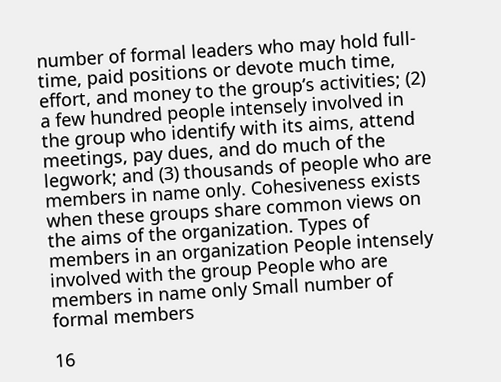number of formal leaders who may hold full-time, paid positions or devote much time, effort, and money to the group’s activities; (2) a few hundred people intensely involved in the group who identify with its aims, attend meetings, pay dues, and do much of the legwork; and (3) thousands of people who are members in name only. Cohesiveness exists when these groups share common views on the aims of the organization. Types of members in an organization People intensely involved with the group People who are members in name only Small number of formal members

16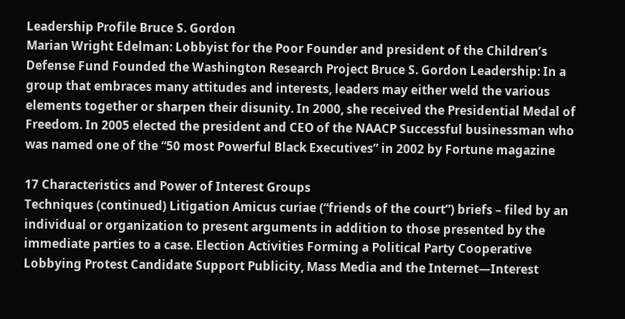Leadership Profile Bruce S. Gordon
Marian Wright Edelman: Lobbyist for the Poor Founder and president of the Children’s Defense Fund Founded the Washington Research Project Bruce S. Gordon Leadership: In a group that embraces many attitudes and interests, leaders may either weld the various elements together or sharpen their disunity. In 2000, she received the Presidential Medal of Freedom. In 2005 elected the president and CEO of the NAACP Successful businessman who was named one of the “50 most Powerful Black Executives” in 2002 by Fortune magazine

17 Characteristics and Power of Interest Groups
Techniques (continued) Litigation Amicus curiae (“friends of the court”) briefs – filed by an individual or organization to present arguments in addition to those presented by the immediate parties to a case. Election Activities Forming a Political Party Cooperative Lobbying Protest Candidate Support Publicity, Mass Media and the Internet—Interest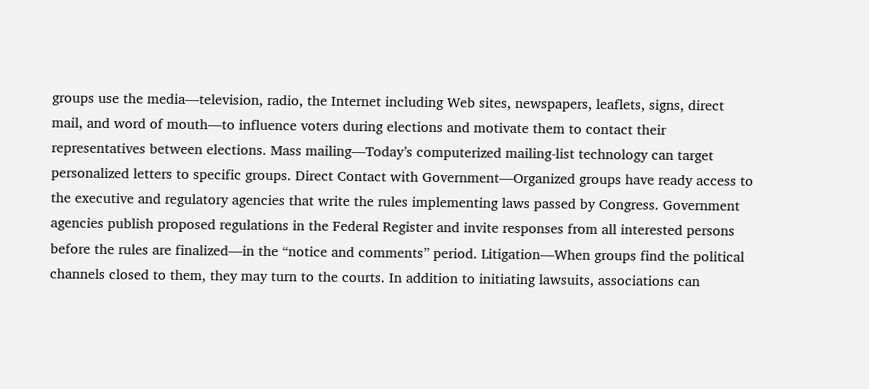groups use the media—television, radio, the Internet including Web sites, newspapers, leaflets, signs, direct mail, and word of mouth—to influence voters during elections and motivate them to contact their representatives between elections. Mass mailing—Today’s computerized mailing-list technology can target personalized letters to specific groups. Direct Contact with Government—Organized groups have ready access to the executive and regulatory agencies that write the rules implementing laws passed by Congress. Government agencies publish proposed regulations in the Federal Register and invite responses from all interested persons before the rules are finalized—in the “notice and comments” period. Litigation—When groups find the political channels closed to them, they may turn to the courts. In addition to initiating lawsuits, associations can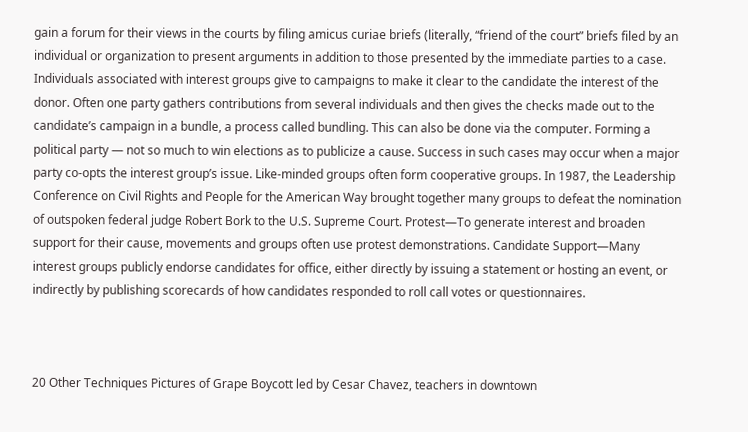gain a forum for their views in the courts by filing amicus curiae briefs (literally, “friend of the court” briefs filed by an individual or organization to present arguments in addition to those presented by the immediate parties to a case. Individuals associated with interest groups give to campaigns to make it clear to the candidate the interest of the donor. Often one party gathers contributions from several individuals and then gives the checks made out to the candidate’s campaign in a bundle, a process called bundling. This can also be done via the computer. Forming a political party — not so much to win elections as to publicize a cause. Success in such cases may occur when a major party co-opts the interest group’s issue. Like-minded groups often form cooperative groups. In 1987, the Leadership Conference on Civil Rights and People for the American Way brought together many groups to defeat the nomination of outspoken federal judge Robert Bork to the U.S. Supreme Court. Protest—To generate interest and broaden support for their cause, movements and groups often use protest demonstrations. Candidate Support—Many interest groups publicly endorse candidates for office, either directly by issuing a statement or hosting an event, or indirectly by publishing scorecards of how candidates responded to roll call votes or questionnaires.



20 Other Techniques Pictures of Grape Boycott led by Cesar Chavez, teachers in downtown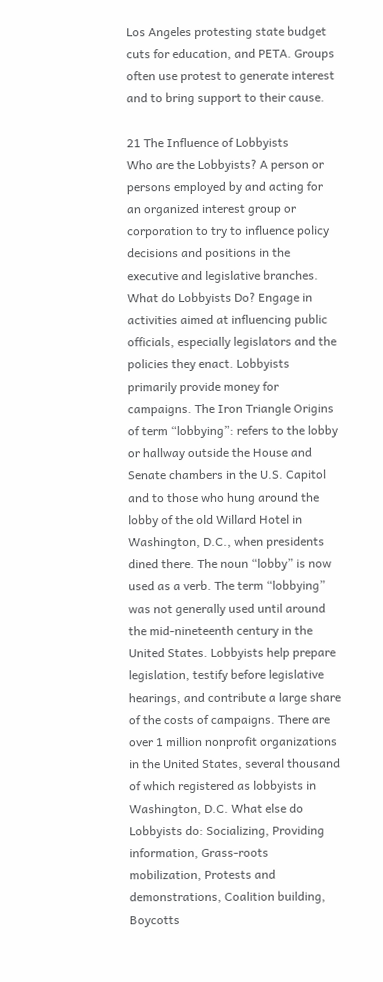Los Angeles protesting state budget cuts for education, and PETA. Groups often use protest to generate interest and to bring support to their cause.

21 The Influence of Lobbyists
Who are the Lobbyists? A person or persons employed by and acting for an organized interest group or corporation to try to influence policy decisions and positions in the executive and legislative branches. What do Lobbyists Do? Engage in activities aimed at influencing public officials, especially legislators and the policies they enact. Lobbyists primarily provide money for campaigns. The Iron Triangle Origins of term “lobbying”: refers to the lobby or hallway outside the House and Senate chambers in the U.S. Capitol and to those who hung around the lobby of the old Willard Hotel in Washington, D.C., when presidents dined there. The noun “lobby” is now used as a verb. The term “lobbying” was not generally used until around the mid-nineteenth century in the United States. Lobbyists help prepare legislation, testify before legislative hearings, and contribute a large share of the costs of campaigns. There are over 1 million nonprofit organizations in the United States, several thousand of which registered as lobbyists in Washington, D.C. What else do Lobbyists do: Socializing, Providing information, Grass-roots mobilization, Protests and demonstrations, Coalition building, Boycotts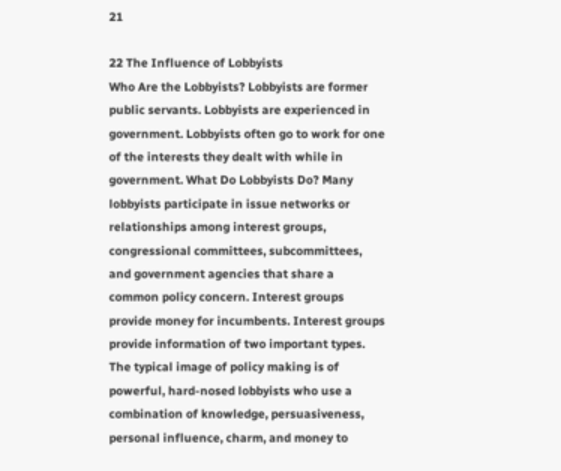21

22 The Influence of Lobbyists
Who Are the Lobbyists? Lobbyists are former public servants. Lobbyists are experienced in government. Lobbyists often go to work for one of the interests they dealt with while in government. What Do Lobbyists Do? Many lobbyists participate in issue networks or relationships among interest groups, congressional committees, subcommittees, and government agencies that share a common policy concern. Interest groups provide money for incumbents. Interest groups provide information of two important types. The typical image of policy making is of powerful, hard-nosed lobbyists who use a combination of knowledge, persuasiveness, personal influence, charm, and money to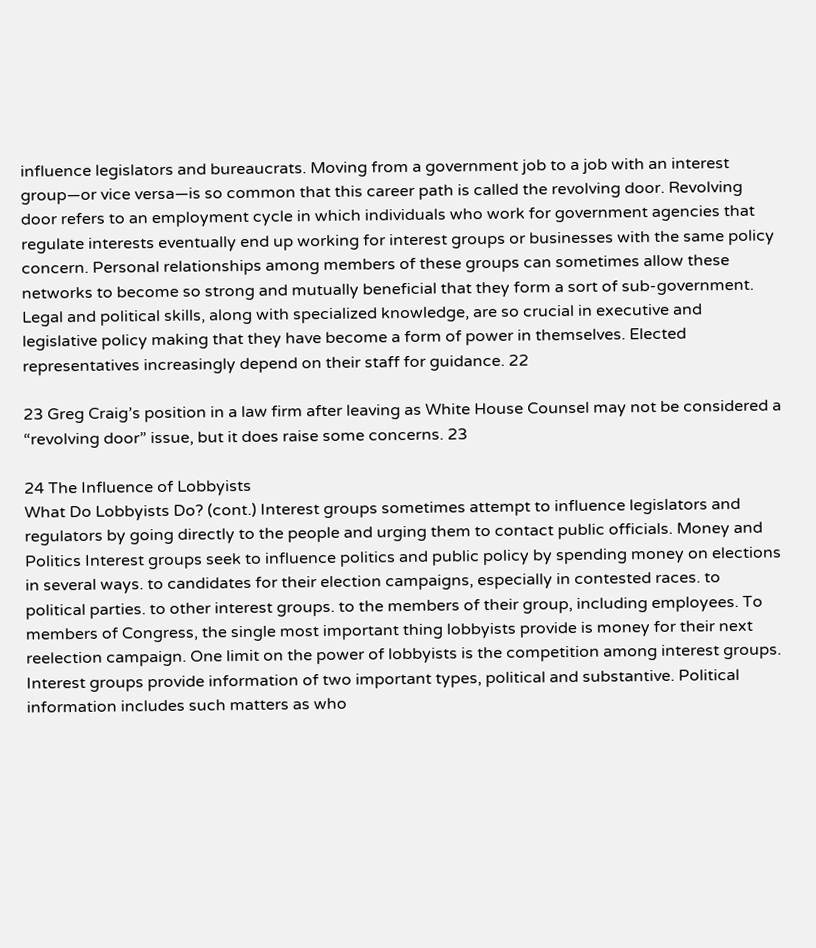influence legislators and bureaucrats. Moving from a government job to a job with an interest group—or vice versa—is so common that this career path is called the revolving door. Revolving door refers to an employment cycle in which individuals who work for government agencies that regulate interests eventually end up working for interest groups or businesses with the same policy concern. Personal relationships among members of these groups can sometimes allow these networks to become so strong and mutually beneficial that they form a sort of sub-government. Legal and political skills, along with specialized knowledge, are so crucial in executive and legislative policy making that they have become a form of power in themselves. Elected representatives increasingly depend on their staff for guidance. 22

23 Greg Craig’s position in a law firm after leaving as White House Counsel may not be considered a “revolving door” issue, but it does raise some concerns. 23

24 The Influence of Lobbyists
What Do Lobbyists Do? (cont.) Interest groups sometimes attempt to influence legislators and regulators by going directly to the people and urging them to contact public officials. Money and Politics Interest groups seek to influence politics and public policy by spending money on elections in several ways. to candidates for their election campaigns, especially in contested races. to political parties. to other interest groups. to the members of their group, including employees. To members of Congress, the single most important thing lobbyists provide is money for their next reelection campaign. One limit on the power of lobbyists is the competition among interest groups. Interest groups provide information of two important types, political and substantive. Political information includes such matters as who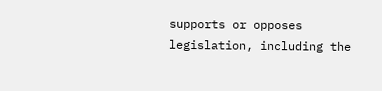supports or opposes legislation, including the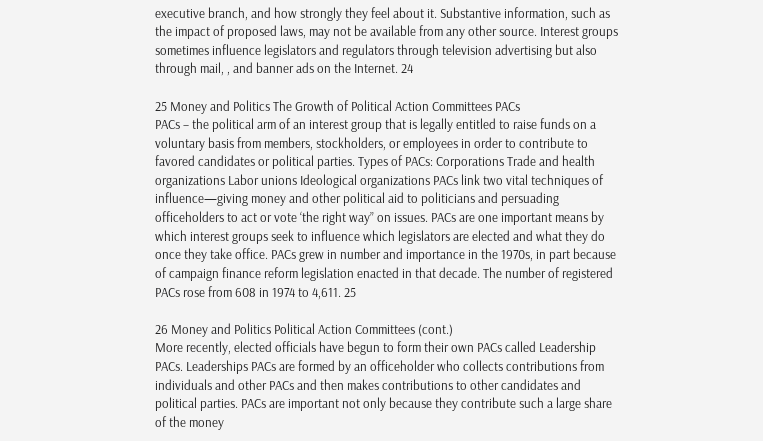executive branch, and how strongly they feel about it. Substantive information, such as the impact of proposed laws, may not be available from any other source. Interest groups sometimes influence legislators and regulators through television advertising but also through mail, , and banner ads on the Internet. 24

25 Money and Politics The Growth of Political Action Committees PACs
PACs – the political arm of an interest group that is legally entitled to raise funds on a voluntary basis from members, stockholders, or employees in order to contribute to favored candidates or political parties. Types of PACs: Corporations Trade and health organizations Labor unions Ideological organizations PACs link two vital techniques of influence—giving money and other political aid to politicians and persuading officeholders to act or vote ‘the right way” on issues. PACs are one important means by which interest groups seek to influence which legislators are elected and what they do once they take office. PACs grew in number and importance in the 1970s, in part because of campaign finance reform legislation enacted in that decade. The number of registered PACs rose from 608 in 1974 to 4,611. 25

26 Money and Politics Political Action Committees (cont.)
More recently, elected officials have begun to form their own PACs called Leadership PACs. Leaderships PACs are formed by an officeholder who collects contributions from individuals and other PACs and then makes contributions to other candidates and political parties. PACs are important not only because they contribute such a large share of the money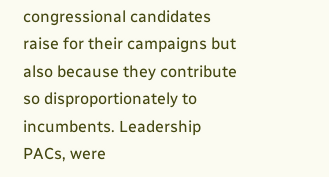congressional candidates raise for their campaigns but also because they contribute so disproportionately to incumbents. Leadership PACs, were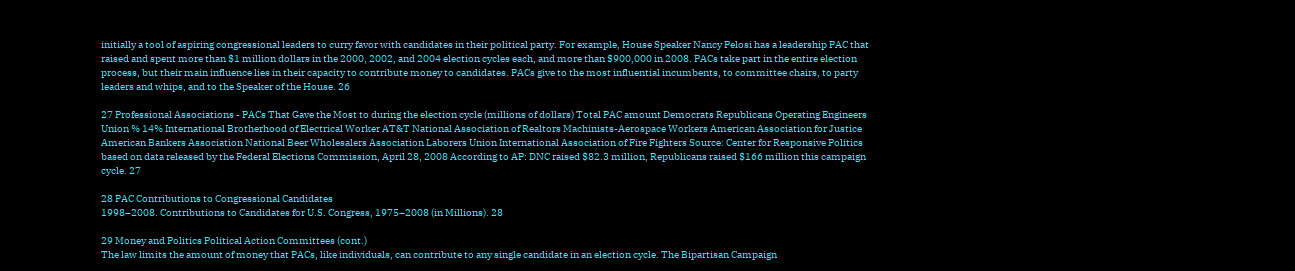initially a tool of aspiring congressional leaders to curry favor with candidates in their political party. For example, House Speaker Nancy Pelosi has a leadership PAC that raised and spent more than $1 million dollars in the 2000, 2002, and 2004 election cycles each, and more than $900,000 in 2008. PACs take part in the entire election process, but their main influence lies in their capacity to contribute money to candidates. PACs give to the most influential incumbents, to committee chairs, to party leaders and whips, and to the Speaker of the House. 26

27 Professional Associations - PACs That Gave the Most to during the election cycle (millions of dollars) Total PAC amount Democrats Republicans Operating Engineers Union % 14% International Brotherhood of Electrical Worker AT&T National Association of Realtors Machinists-Aerospace Workers American Association for Justice American Bankers Association National Beer Wholesalers Association Laborers Union International Association of Fire Fighters Source: Center for Responsive Politics based on data released by the Federal Elections Commission, April 28, 2008 According to AP: DNC raised $82.3 million, Republicans raised $166 million this campaign cycle. 27

28 PAC Contributions to Congressional Candidates
1998–2008. Contributions to Candidates for U.S. Congress, 1975–2008 (in Millions). 28

29 Money and Politics Political Action Committees (cont.)
The law limits the amount of money that PACs, like individuals, can contribute to any single candidate in an election cycle. The Bipartisan Campaign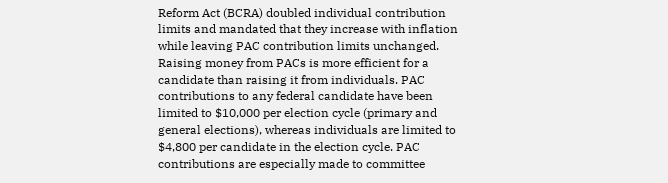Reform Act (BCRA) doubled individual contribution limits and mandated that they increase with inflation while leaving PAC contribution limits unchanged. Raising money from PACs is more efficient for a candidate than raising it from individuals. PAC contributions to any federal candidate have been limited to $10,000 per election cycle (primary and general elections), whereas individuals are limited to $4,800 per candidate in the election cycle. PAC contributions are especially made to committee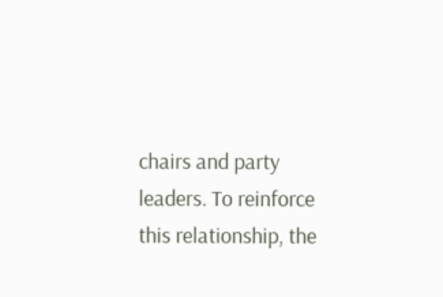chairs and party leaders. To reinforce this relationship, the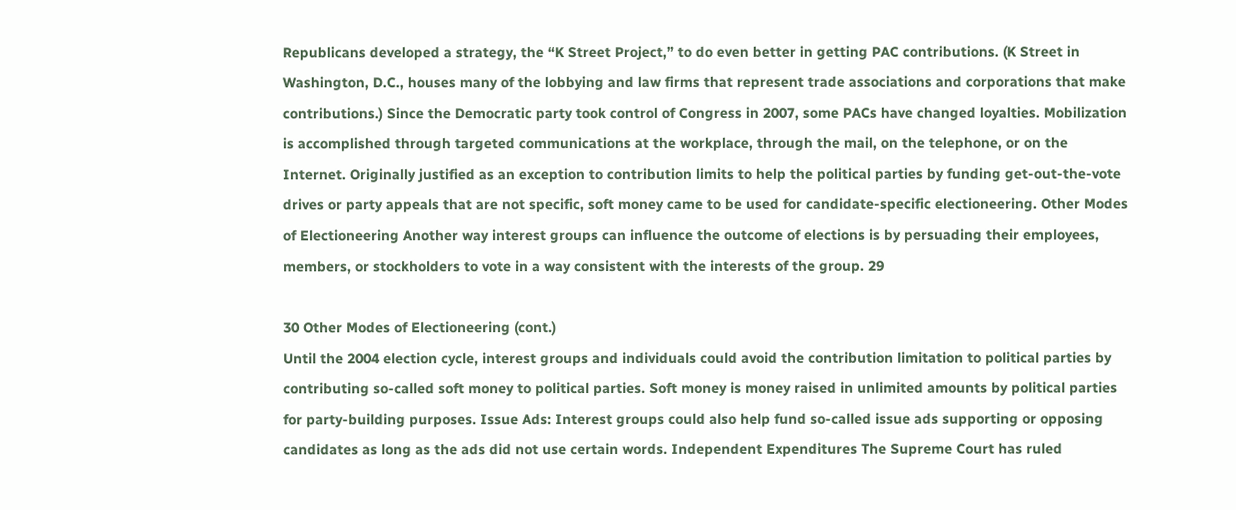Republicans developed a strategy, the “K Street Project,” to do even better in getting PAC contributions. (K Street in Washington, D.C., houses many of the lobbying and law firms that represent trade associations and corporations that make contributions.) Since the Democratic party took control of Congress in 2007, some PACs have changed loyalties. Mobilization is accomplished through targeted communications at the workplace, through the mail, on the telephone, or on the Internet. Originally justified as an exception to contribution limits to help the political parties by funding get-out-the-vote drives or party appeals that are not specific, soft money came to be used for candidate-specific electioneering. Other Modes of Electioneering Another way interest groups can influence the outcome of elections is by persuading their employees, members, or stockholders to vote in a way consistent with the interests of the group. 29

30 Other Modes of Electioneering (cont.)
Until the 2004 election cycle, interest groups and individuals could avoid the contribution limitation to political parties by contributing so-called soft money to political parties. Soft money is money raised in unlimited amounts by political parties for party-building purposes. Issue Ads: Interest groups could also help fund so-called issue ads supporting or opposing candidates as long as the ads did not use certain words. Independent Expenditures The Supreme Court has ruled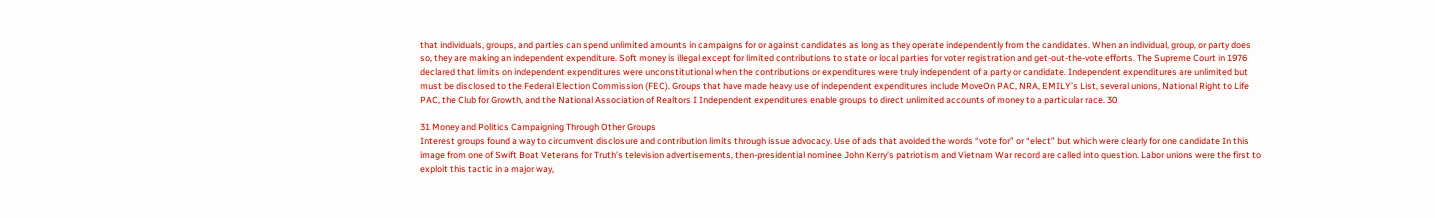that individuals, groups, and parties can spend unlimited amounts in campaigns for or against candidates as long as they operate independently from the candidates. When an individual, group, or party does so, they are making an independent expenditure. Soft money is illegal except for limited contributions to state or local parties for voter registration and get-out-the-vote efforts. The Supreme Court in 1976 declared that limits on independent expenditures were unconstitutional when the contributions or expenditures were truly independent of a party or candidate. Independent expenditures are unlimited but must be disclosed to the Federal Election Commission (FEC). Groups that have made heavy use of independent expenditures include MoveOn PAC, NRA, EMILY’s List, several unions, National Right to Life PAC, the Club for Growth, and the National Association of Realtors I Independent expenditures enable groups to direct unlimited accounts of money to a particular race. 30

31 Money and Politics Campaigning Through Other Groups
Interest groups found a way to circumvent disclosure and contribution limits through issue advocacy. Use of ads that avoided the words “vote for” or “elect” but which were clearly for one candidate In this image from one of Swift Boat Veterans for Truth’s television advertisements, then-presidential nominee John Kerry’s patriotism and Vietnam War record are called into question. Labor unions were the first to exploit this tactic in a major way,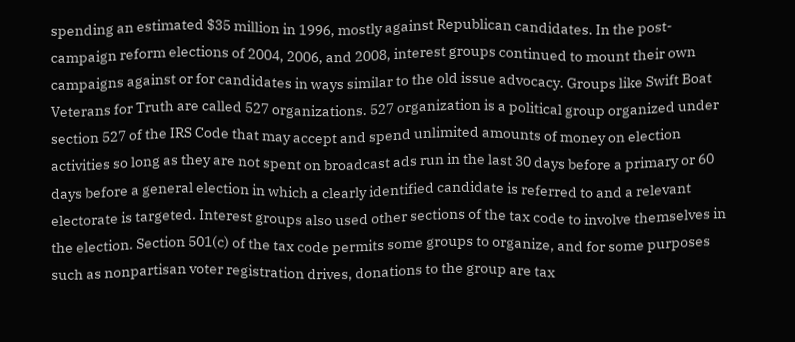spending an estimated $35 million in 1996, mostly against Republican candidates. In the post-campaign reform elections of 2004, 2006, and 2008, interest groups continued to mount their own campaigns against or for candidates in ways similar to the old issue advocacy. Groups like Swift Boat Veterans for Truth are called 527 organizations. 527 organization is a political group organized under section 527 of the IRS Code that may accept and spend unlimited amounts of money on election activities so long as they are not spent on broadcast ads run in the last 30 days before a primary or 60 days before a general election in which a clearly identified candidate is referred to and a relevant electorate is targeted. Interest groups also used other sections of the tax code to involve themselves in the election. Section 501(c) of the tax code permits some groups to organize, and for some purposes such as nonpartisan voter registration drives, donations to the group are tax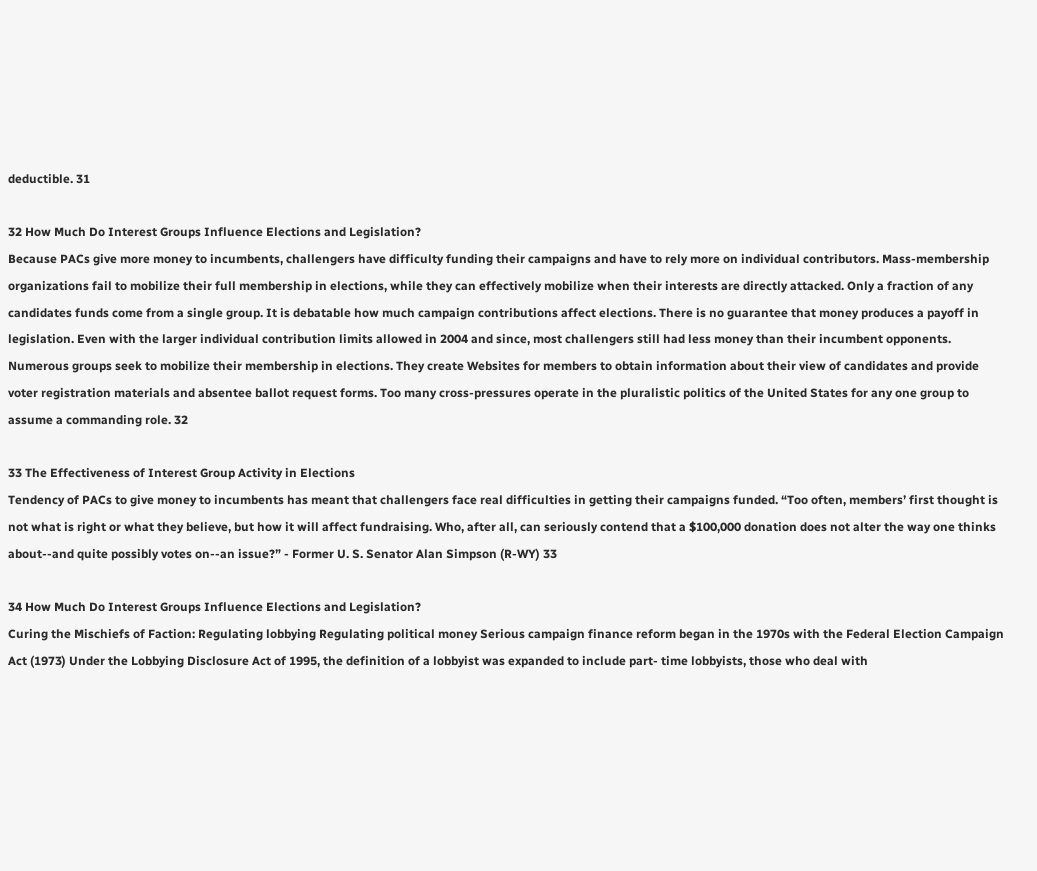deductible. 31

32 How Much Do Interest Groups Influence Elections and Legislation?
Because PACs give more money to incumbents, challengers have difficulty funding their campaigns and have to rely more on individual contributors. Mass-membership organizations fail to mobilize their full membership in elections, while they can effectively mobilize when their interests are directly attacked. Only a fraction of any candidates funds come from a single group. It is debatable how much campaign contributions affect elections. There is no guarantee that money produces a payoff in legislation. Even with the larger individual contribution limits allowed in 2004 and since, most challengers still had less money than their incumbent opponents. Numerous groups seek to mobilize their membership in elections. They create Websites for members to obtain information about their view of candidates and provide voter registration materials and absentee ballot request forms. Too many cross-pressures operate in the pluralistic politics of the United States for any one group to assume a commanding role. 32

33 The Effectiveness of Interest Group Activity in Elections
Tendency of PACs to give money to incumbents has meant that challengers face real difficulties in getting their campaigns funded. “Too often, members’ first thought is not what is right or what they believe, but how it will affect fundraising. Who, after all, can seriously contend that a $100,000 donation does not alter the way one thinks about--and quite possibly votes on--an issue?” - Former U. S. Senator Alan Simpson (R-WY) 33

34 How Much Do Interest Groups Influence Elections and Legislation?
Curing the Mischiefs of Faction: Regulating lobbying Regulating political money Serious campaign finance reform began in the 1970s with the Federal Election Campaign Act (1973) Under the Lobbying Disclosure Act of 1995, the definition of a lobbyist was expanded to include part- time lobbyists, those who deal with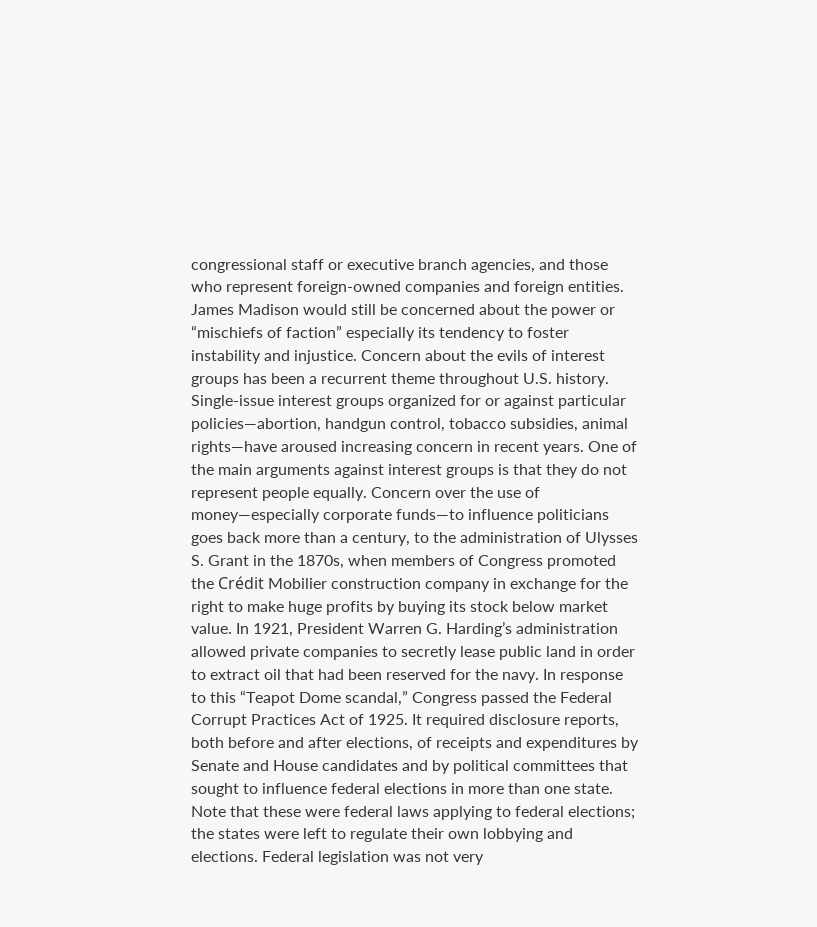congressional staff or executive branch agencies, and those who represent foreign-owned companies and foreign entities. James Madison would still be concerned about the power or “mischiefs of faction” especially its tendency to foster instability and injustice. Concern about the evils of interest groups has been a recurrent theme throughout U.S. history. Single-issue interest groups organized for or against particular policies—abortion, handgun control, tobacco subsidies, animal rights—have aroused increasing concern in recent years. One of the main arguments against interest groups is that they do not represent people equally. Concern over the use of money—especially corporate funds—to influence politicians goes back more than a century, to the administration of Ulysses S. Grant in the 1870s, when members of Congress promoted the Crédit Mobilier construction company in exchange for the right to make huge profits by buying its stock below market value. In 1921, President Warren G. Harding’s administration allowed private companies to secretly lease public land in order to extract oil that had been reserved for the navy. In response to this “Teapot Dome scandal,” Congress passed the Federal Corrupt Practices Act of 1925. It required disclosure reports, both before and after elections, of receipts and expenditures by Senate and House candidates and by political committees that sought to influence federal elections in more than one state. Note that these were federal laws applying to federal elections; the states were left to regulate their own lobbying and elections. Federal legislation was not very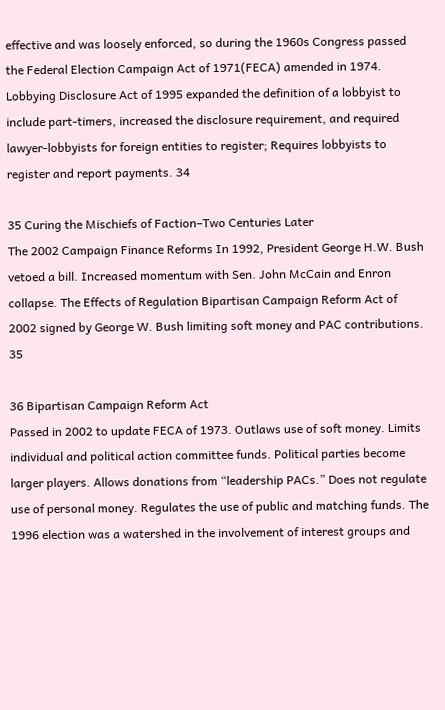effective and was loosely enforced, so during the 1960s Congress passed the Federal Election Campaign Act of 1971(FECA) amended in 1974. Lobbying Disclosure Act of 1995 expanded the definition of a lobbyist to include part-timers, increased the disclosure requirement, and required lawyer-lobbyists for foreign entities to register; Requires lobbyists to register and report payments. 34

35 Curing the Mischiefs of Faction–Two Centuries Later
The 2002 Campaign Finance Reforms In 1992, President George H.W. Bush vetoed a bill. Increased momentum with Sen. John McCain and Enron collapse. The Effects of Regulation Bipartisan Campaign Reform Act of 2002 signed by George W. Bush limiting soft money and PAC contributions. 35

36 Bipartisan Campaign Reform Act
Passed in 2002 to update FECA of 1973. Outlaws use of soft money. Limits individual and political action committee funds. Political parties become larger players. Allows donations from “leadership PACs.” Does not regulate use of personal money. Regulates the use of public and matching funds. The 1996 election was a watershed in the involvement of interest groups and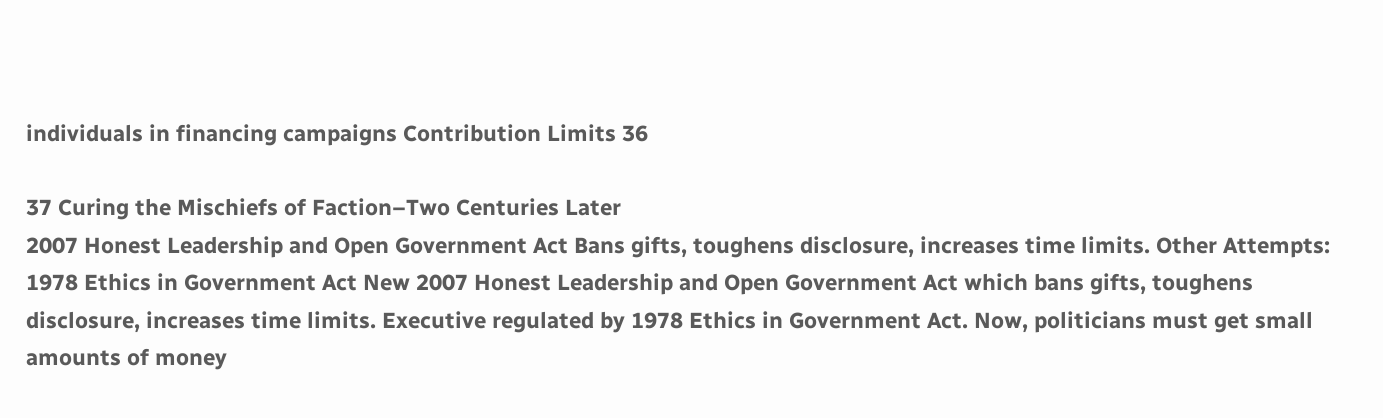individuals in financing campaigns Contribution Limits 36

37 Curing the Mischiefs of Faction–Two Centuries Later
2007 Honest Leadership and Open Government Act Bans gifts, toughens disclosure, increases time limits. Other Attempts: 1978 Ethics in Government Act New 2007 Honest Leadership and Open Government Act which bans gifts, toughens disclosure, increases time limits. Executive regulated by 1978 Ethics in Government Act. Now, politicians must get small amounts of money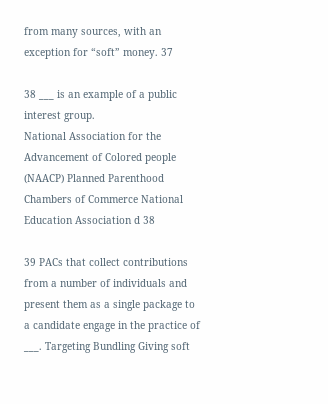from many sources, with an exception for “soft” money. 37

38 ___ is an example of a public interest group.
National Association for the Advancement of Colored people (NAACP) Planned Parenthood Chambers of Commerce National Education Association d 38

39 PACs that collect contributions from a number of individuals and present them as a single package to a candidate engage in the practice of ___. Targeting Bundling Giving soft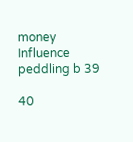money Influence peddling b 39

40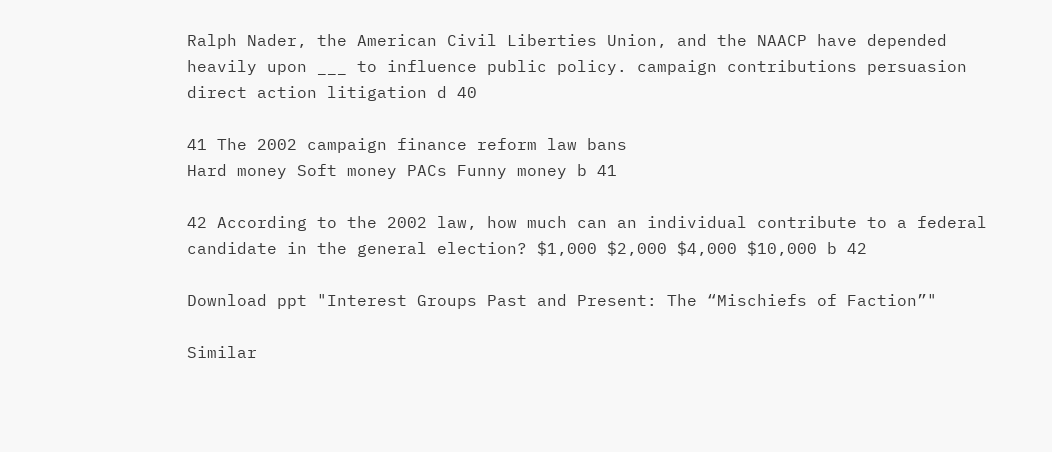Ralph Nader, the American Civil Liberties Union, and the NAACP have depended heavily upon ___ to influence public policy. campaign contributions persuasion direct action litigation d 40

41 The 2002 campaign finance reform law bans
Hard money Soft money PACs Funny money b 41

42 According to the 2002 law, how much can an individual contribute to a federal candidate in the general election? $1,000 $2,000 $4,000 $10,000 b 42

Download ppt "Interest Groups Past and Present: The “Mischiefs of Faction”"

Similar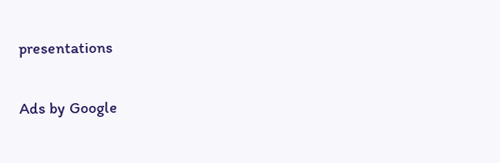presentations

Ads by Google